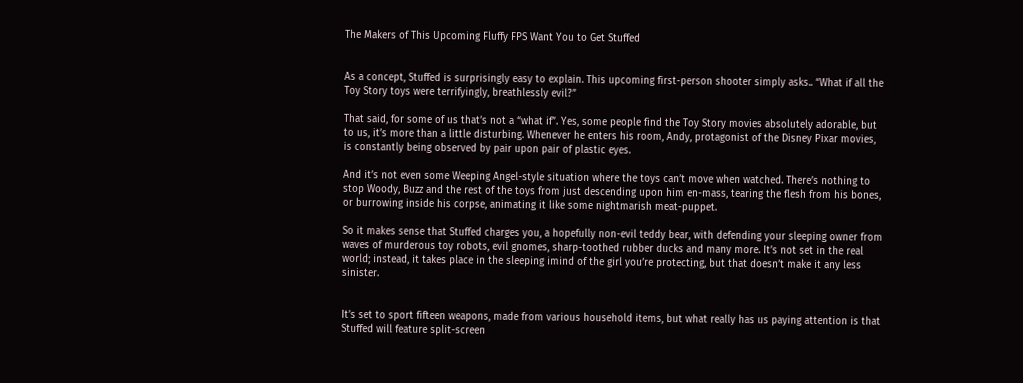The Makers of This Upcoming Fluffy FPS Want You to Get Stuffed


As a concept, Stuffed is surprisingly easy to explain. This upcoming first-person shooter simply asks.. “What if all the Toy Story toys were terrifyingly, breathlessly evil?”

That said, for some of us that’s not a “what if”. Yes, some people find the Toy Story movies absolutely adorable, but to us, it’s more than a little disturbing. Whenever he enters his room, Andy, protagonist of the Disney Pixar movies, is constantly being observed by pair upon pair of plastic eyes.

And it’s not even some Weeping Angel-style situation where the toys can’t move when watched. There’s nothing to stop Woody, Buzz and the rest of the toys from just descending upon him en-mass, tearing the flesh from his bones, or burrowing inside his corpse, animating it like some nightmarish meat-puppet.

So it makes sense that Stuffed charges you, a hopefully non-evil teddy bear, with defending your sleeping owner from waves of murderous toy robots, evil gnomes, sharp-toothed rubber ducks and many more. It’s not set in the real world; instead, it takes place in the sleeping imind of the girl you’re protecting, but that doesn’t make it any less sinister.


It’s set to sport fifteen weapons, made from various household items, but what really has us paying attention is that Stuffed will feature split-screen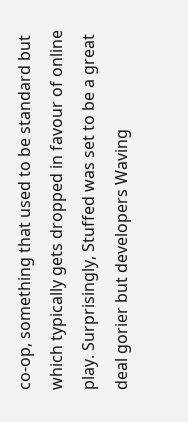co-op, something that used to be standard but which typically gets dropped in favour of online play. Surprisingly, Stuffed was set to be a great deal gorier but developers Waving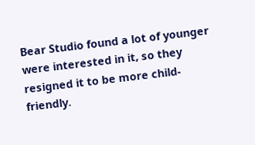Bear Studio found a lot of younger were interested in it, so they resigned it to be more child-friendly.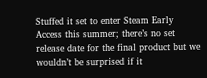Stuffed it set to enter Steam Early Access this summer; there’s no set release date for the final product but we wouldn’t be surprised if it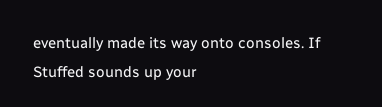eventually made its way onto consoles. If Stuffed sounds up your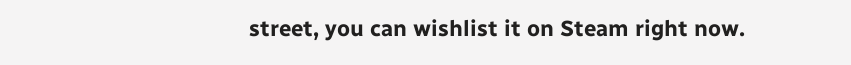street, you can wishlist it on Steam right now.